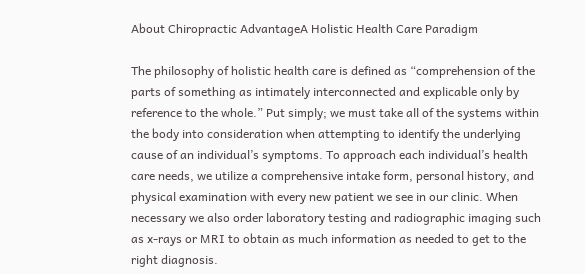About Chiropractic AdvantageA Holistic Health Care Paradigm

The philosophy of holistic health care is defined as “comprehension of the parts of something as intimately interconnected and explicable only by reference to the whole.” Put simply; we must take all of the systems within the body into consideration when attempting to identify the underlying cause of an individual’s symptoms. To approach each individual’s health care needs, we utilize a comprehensive intake form, personal history, and physical examination with every new patient we see in our clinic. When necessary we also order laboratory testing and radiographic imaging such as x-rays or MRI to obtain as much information as needed to get to the right diagnosis.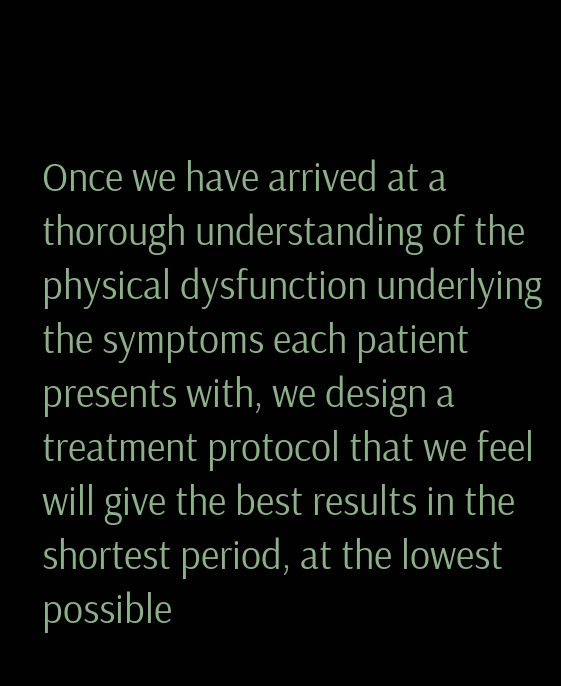Once we have arrived at a thorough understanding of the physical dysfunction underlying the symptoms each patient presents with, we design a treatment protocol that we feel will give the best results in the shortest period, at the lowest possible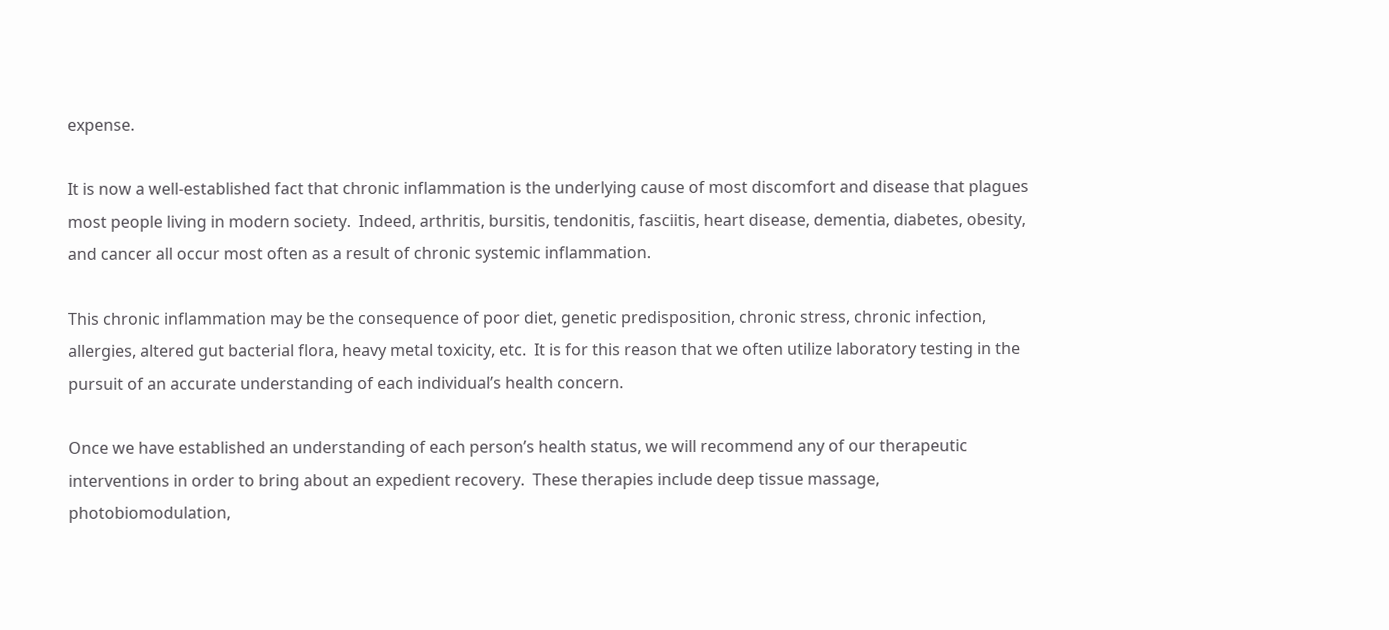expense.

It is now a well-established fact that chronic inflammation is the underlying cause of most discomfort and disease that plagues most people living in modern society.  Indeed, arthritis, bursitis, tendonitis, fasciitis, heart disease, dementia, diabetes, obesity, and cancer all occur most often as a result of chronic systemic inflammation.

This chronic inflammation may be the consequence of poor diet, genetic predisposition, chronic stress, chronic infection, allergies, altered gut bacterial flora, heavy metal toxicity, etc.  It is for this reason that we often utilize laboratory testing in the pursuit of an accurate understanding of each individual’s health concern.

Once we have established an understanding of each person’s health status, we will recommend any of our therapeutic interventions in order to bring about an expedient recovery.  These therapies include deep tissue massage, photobiomodulation,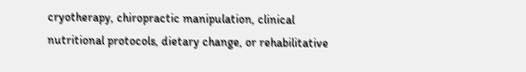cryotherapy, chiropractic manipulation, clinical nutritional protocols, dietary change, or rehabilitative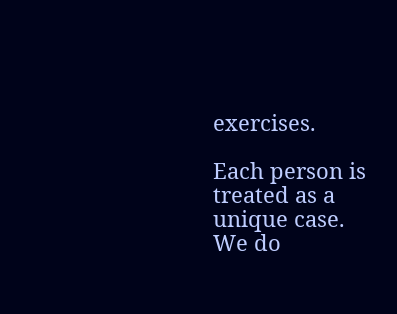exercises.

Each person is treated as a unique case.  We do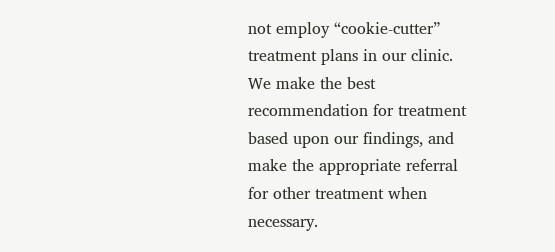not employ “cookie-cutter” treatment plans in our clinic.  We make the best recommendation for treatment based upon our findings, and make the appropriate referral for other treatment when necessary.